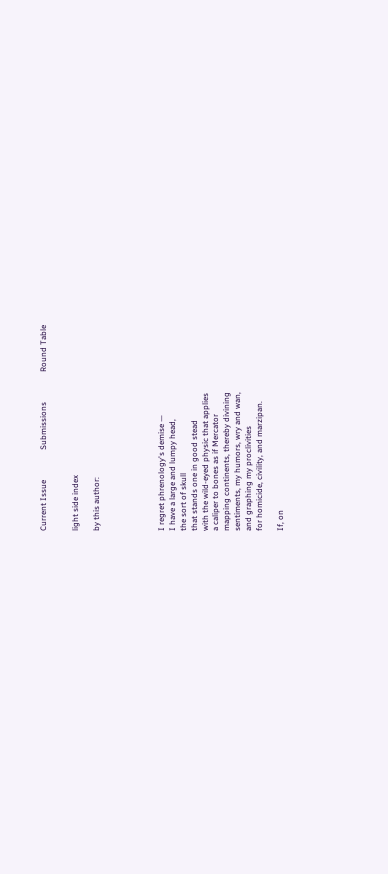Current Issue               Submissions               Round Table


light side index

by this author:





I regret phrenology's demise —
I have a large and lumpy head,
the sort of skull
that stands one in good stead
with the wild-eyed physic that applies
a caliper to bones as if Mercator
mapping continents, thereby divining
sentiments, my humors, wry and wan,
and graphing my proclivities
for homicide, civility, and marzipan.

If, on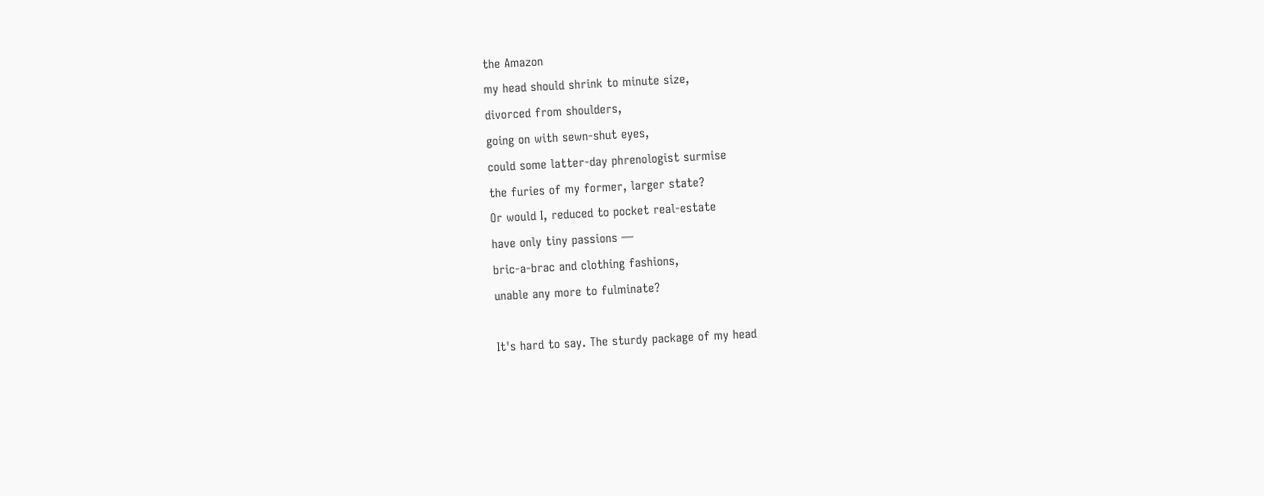the Amazon
my head should shrink to minute size,
divorced from shoulders,
going on with sewn-shut eyes,
could some latter-day phrenologist surmise
the furies of my former, larger state?
Or would I, reduced to pocket real-estate
have only tiny passions —
bric-a-brac and clothing fashions,
unable any more to fulminate?

It's hard to say. The sturdy package of my head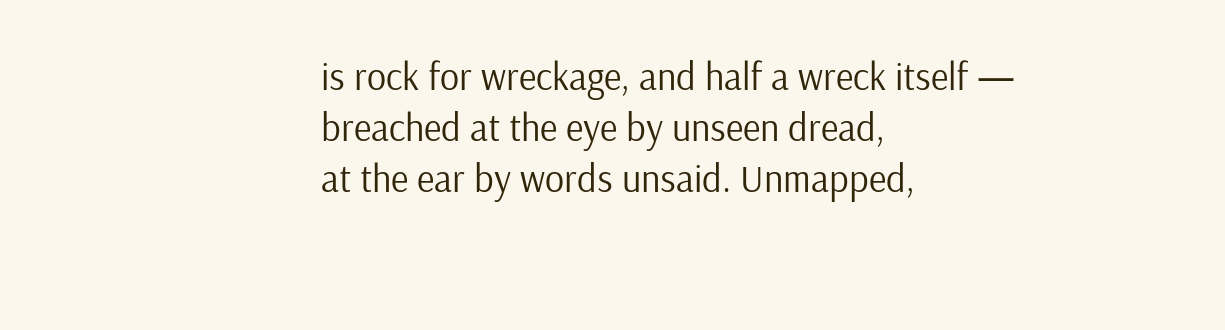is rock for wreckage, and half a wreck itself —
breached at the eye by unseen dread,
at the ear by words unsaid. Unmapped,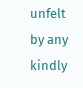unfelt
by any kindly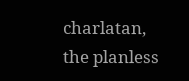charlatan,
the planless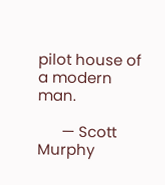pilot house of a modern man.

      — Scott Murphy